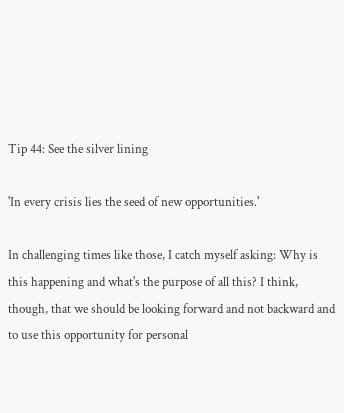Tip 44: See the silver lining

'In every crisis lies the seed of new opportunities.'

In challenging times like those, I catch myself asking: Why is this happening and what's the purpose of all this? I think, though, that we should be looking forward and not backward and to use this opportunity for personal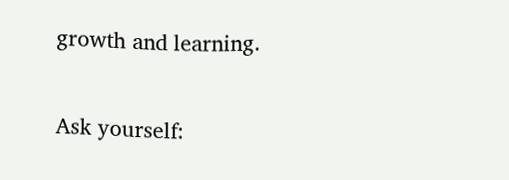growth and learning.

Ask yourself: